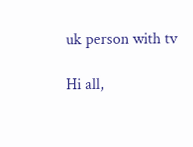uk person with tv

Hi all,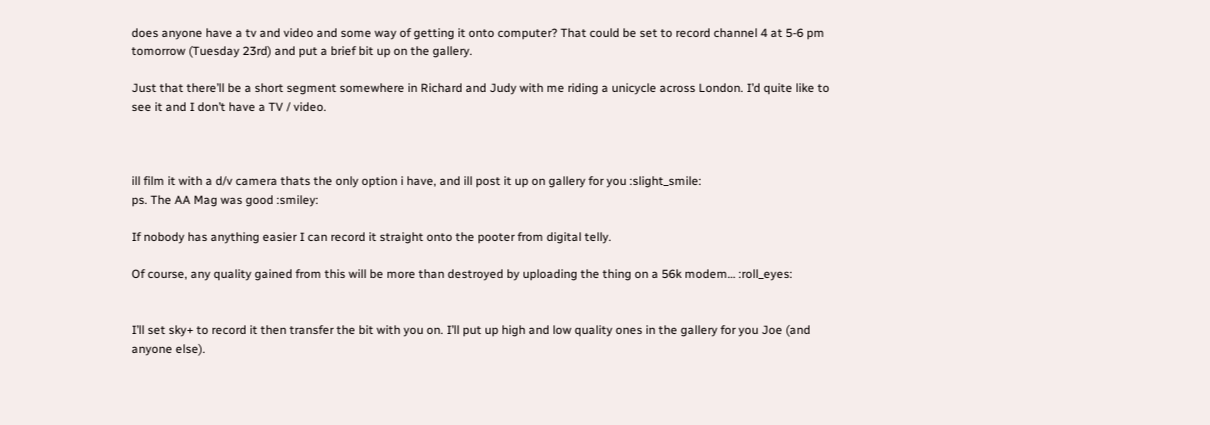does anyone have a tv and video and some way of getting it onto computer? That could be set to record channel 4 at 5-6 pm tomorrow (Tuesday 23rd) and put a brief bit up on the gallery.

Just that there’ll be a short segment somewhere in Richard and Judy with me riding a unicycle across London. I’d quite like to see it and I don’t have a TV / video.



ill film it with a d/v camera thats the only option i have, and ill post it up on gallery for you :slight_smile:
ps. The AA Mag was good :smiley:

If nobody has anything easier I can record it straight onto the pooter from digital telly.

Of course, any quality gained from this will be more than destroyed by uploading the thing on a 56k modem… :roll_eyes:


I’ll set sky+ to record it then transfer the bit with you on. I’ll put up high and low quality ones in the gallery for you Joe (and anyone else).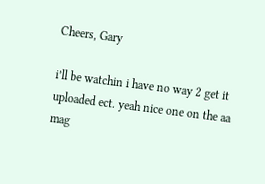Cheers, Gary

i’ll be watchin i have no way 2 get it uploaded ect. yeah nice one on the aa mag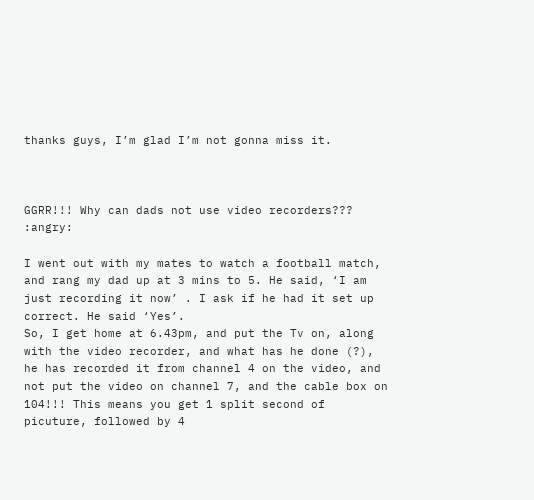thanks guys, I’m glad I’m not gonna miss it.



GGRR!!! Why can dads not use video recorders??? :angry:

I went out with my mates to watch a football match, and rang my dad up at 3 mins to 5. He said, ‘I am just recording it now’ . I ask if he had it set up correct. He said ‘Yes’.
So, I get home at 6.43pm, and put the Tv on, along with the video recorder, and what has he done (?), he has recorded it from channel 4 on the video, and not put the video on channel 7, and the cable box on 104!!! This means you get 1 split second of picuture, followed by 4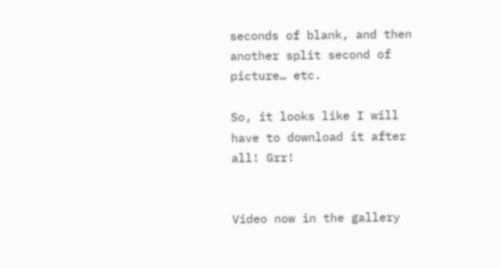seconds of blank, and then another split second of picture… etc.

So, it looks like I will have to download it after all! Grr!


Video now in the gallery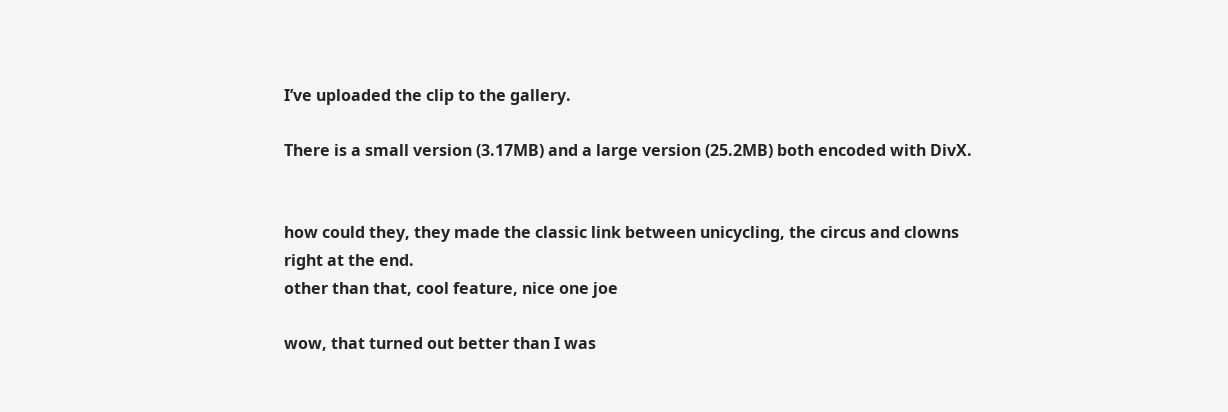I’ve uploaded the clip to the gallery.

There is a small version (3.17MB) and a large version (25.2MB) both encoded with DivX.


how could they, they made the classic link between unicycling, the circus and clowns right at the end.
other than that, cool feature, nice one joe

wow, that turned out better than I was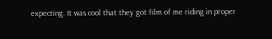expecting. It was cool that they got film of me riding in proper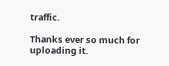traffic.

Thanks ever so much for uploading it.